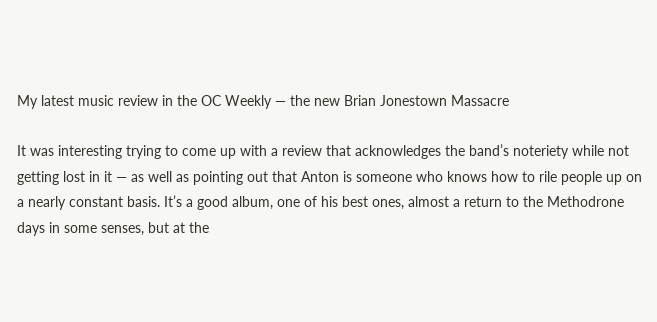My latest music review in the OC Weekly — the new Brian Jonestown Massacre

It was interesting trying to come up with a review that acknowledges the band’s noteriety while not getting lost in it — as well as pointing out that Anton is someone who knows how to rile people up on a nearly constant basis. It’s a good album, one of his best ones, almost a return to the Methodrone days in some senses, but at the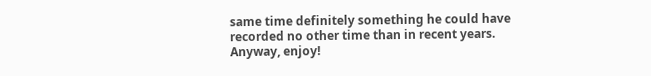same time definitely something he could have recorded no other time than in recent years. Anyway, enjoy!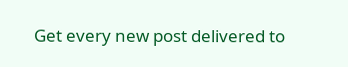Get every new post delivered to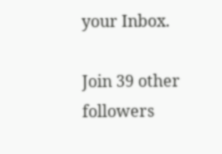your Inbox.

Join 39 other followers